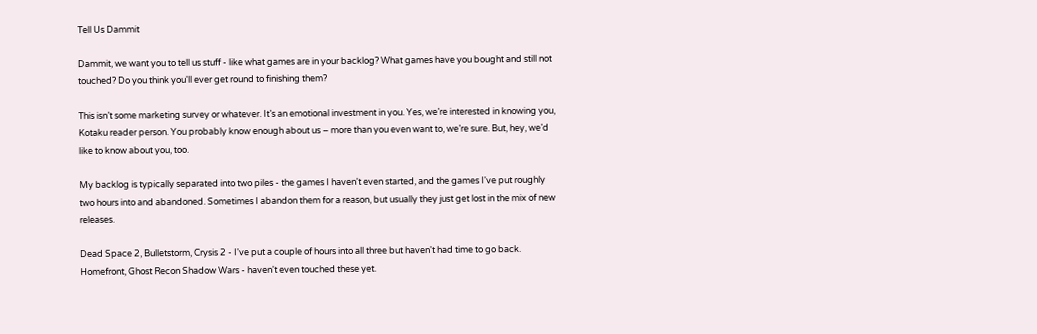Tell Us Dammit

Dammit, we want you to tell us stuff - like what games are in your backlog? What games have you bought and still not touched? Do you think you'll ever get round to finishing them?

This isn’t some marketing survey or whatever. It’s an emotional investment in you. Yes, we’re interested in knowing you, Kotaku reader person. You probably know enough about us – more than you even want to, we’re sure. But, hey, we’d like to know about you, too.

My backlog is typically separated into two piles - the games I haven't even started, and the games I've put roughly two hours into and abandoned. Sometimes I abandon them for a reason, but usually they just get lost in the mix of new releases.

Dead Space 2, Bulletstorm, Crysis 2 - I've put a couple of hours into all three but haven't had time to go back. Homefront, Ghost Recon Shadow Wars - haven't even touched these yet.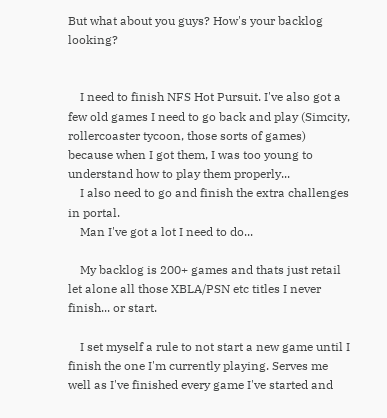But what about you guys? How's your backlog looking?


    I need to finish NFS Hot Pursuit. I've also got a few old games I need to go back and play (Simcity, rollercoaster tycoon, those sorts of games) because when I got them, I was too young to understand how to play them properly...
    I also need to go and finish the extra challenges in portal.
    Man I've got a lot I need to do...

    My backlog is 200+ games and thats just retail let alone all those XBLA/PSN etc titles I never finish... or start.

    I set myself a rule to not start a new game until I finish the one I'm currently playing. Serves me well as I've finished every game I've started and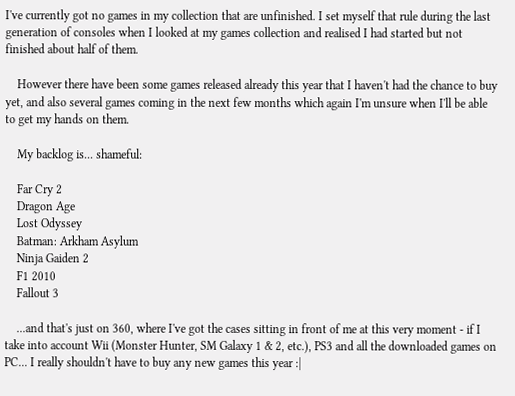I've currently got no games in my collection that are unfinished. I set myself that rule during the last generation of consoles when I looked at my games collection and realised I had started but not finished about half of them.

    However there have been some games released already this year that I haven't had the chance to buy yet, and also several games coming in the next few months which again I'm unsure when I'll be able to get my hands on them.

    My backlog is... shameful:

    Far Cry 2
    Dragon Age
    Lost Odyssey
    Batman: Arkham Asylum
    Ninja Gaiden 2
    F1 2010
    Fallout 3

    ...and that's just on 360, where I've got the cases sitting in front of me at this very moment - if I take into account Wii (Monster Hunter, SM Galaxy 1 & 2, etc.), PS3 and all the downloaded games on PC... I really shouldn't have to buy any new games this year :|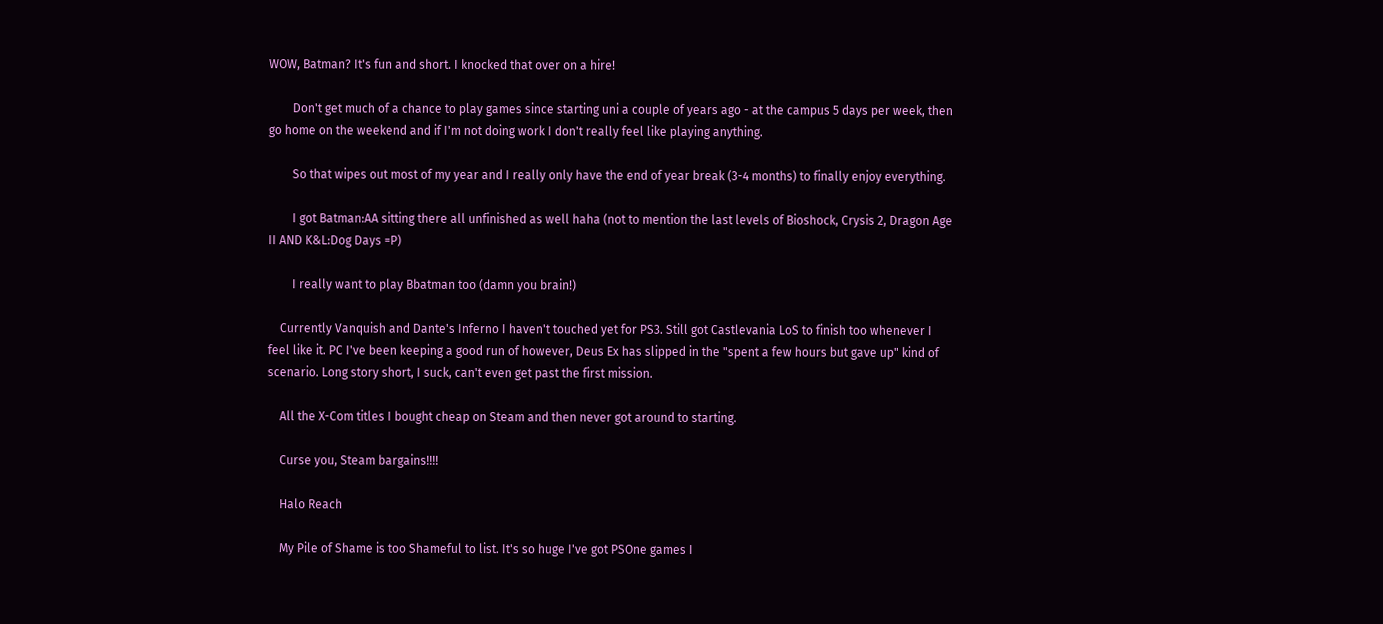WOW, Batman? It's fun and short. I knocked that over on a hire!

        Don't get much of a chance to play games since starting uni a couple of years ago - at the campus 5 days per week, then go home on the weekend and if I'm not doing work I don't really feel like playing anything.

        So that wipes out most of my year and I really only have the end of year break (3-4 months) to finally enjoy everything.

        I got Batman:AA sitting there all unfinished as well haha (not to mention the last levels of Bioshock, Crysis 2, Dragon Age II AND K&L:Dog Days =P)

        I really want to play Bbatman too (damn you brain!)

    Currently Vanquish and Dante's Inferno I haven't touched yet for PS3. Still got Castlevania LoS to finish too whenever I feel like it. PC I've been keeping a good run of however, Deus Ex has slipped in the "spent a few hours but gave up" kind of scenario. Long story short, I suck, can't even get past the first mission.

    All the X-Com titles I bought cheap on Steam and then never got around to starting.

    Curse you, Steam bargains!!!!

    Halo Reach

    My Pile of Shame is too Shameful to list. It's so huge I've got PSOne games I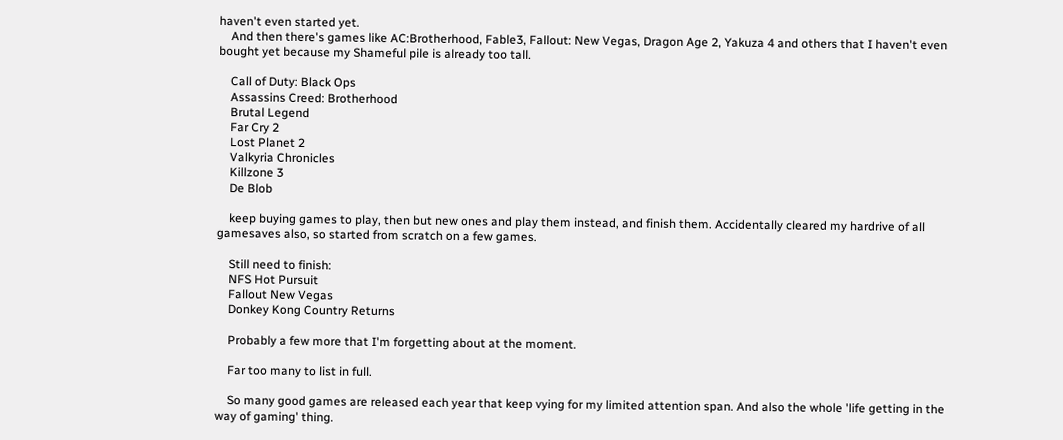haven't even started yet.
    And then there's games like AC:Brotherhood, Fable3, Fallout: New Vegas, Dragon Age 2, Yakuza 4 and others that I haven't even bought yet because my Shameful pile is already too tall.

    Call of Duty: Black Ops
    Assassins Creed: Brotherhood
    Brutal Legend
    Far Cry 2
    Lost Planet 2
    Valkyria Chronicles
    Killzone 3
    De Blob

    keep buying games to play, then but new ones and play them instead, and finish them. Accidentally cleared my hardrive of all gamesaves also, so started from scratch on a few games.

    Still need to finish:
    NFS Hot Pursuit
    Fallout New Vegas
    Donkey Kong Country Returns

    Probably a few more that I'm forgetting about at the moment.

    Far too many to list in full.

    So many good games are released each year that keep vying for my limited attention span. And also the whole 'life getting in the way of gaming' thing.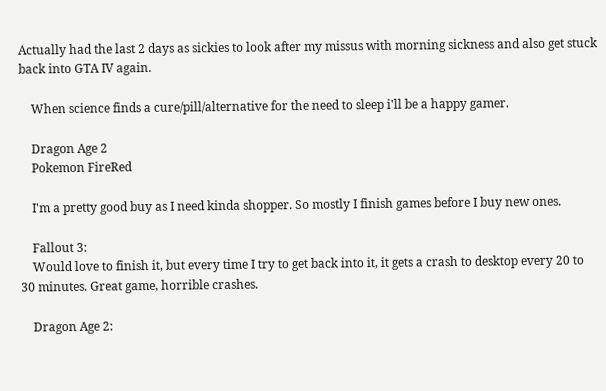Actually had the last 2 days as sickies to look after my missus with morning sickness and also get stuck back into GTA IV again.

    When science finds a cure/pill/alternative for the need to sleep i'll be a happy gamer.

    Dragon Age 2
    Pokemon FireRed

    I'm a pretty good buy as I need kinda shopper. So mostly I finish games before I buy new ones.

    Fallout 3:
    Would love to finish it, but every time I try to get back into it, it gets a crash to desktop every 20 to 30 minutes. Great game, horrible crashes.

    Dragon Age 2: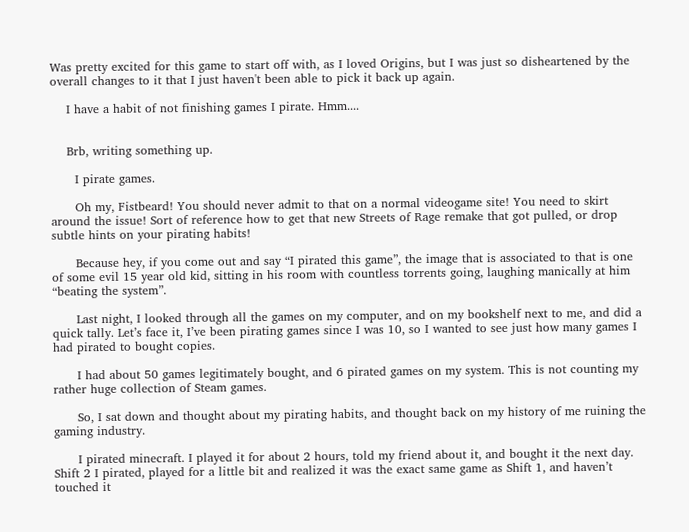Was pretty excited for this game to start off with, as I loved Origins, but I was just so disheartened by the overall changes to it that I just haven't been able to pick it back up again.

    I have a habit of not finishing games I pirate. Hmm....


    Brb, writing something up.

      I pirate games.

      Oh my, Fistbeard! You should never admit to that on a normal videogame site! You need to skirt around the issue! Sort of reference how to get that new Streets of Rage remake that got pulled, or drop subtle hints on your pirating habits!

      Because hey, if you come out and say “I pirated this game”, the image that is associated to that is one of some evil 15 year old kid, sitting in his room with countless torrents going, laughing manically at him “beating the system”.

      Last night, I looked through all the games on my computer, and on my bookshelf next to me, and did a quick tally. Let’s face it, I’ve been pirating games since I was 10, so I wanted to see just how many games I had pirated to bought copies.

      I had about 50 games legitimately bought, and 6 pirated games on my system. This is not counting my rather huge collection of Steam games.

      So, I sat down and thought about my pirating habits, and thought back on my history of me ruining the gaming industry.

      I pirated minecraft. I played it for about 2 hours, told my friend about it, and bought it the next day. Shift 2 I pirated, played for a little bit and realized it was the exact same game as Shift 1, and haven’t touched it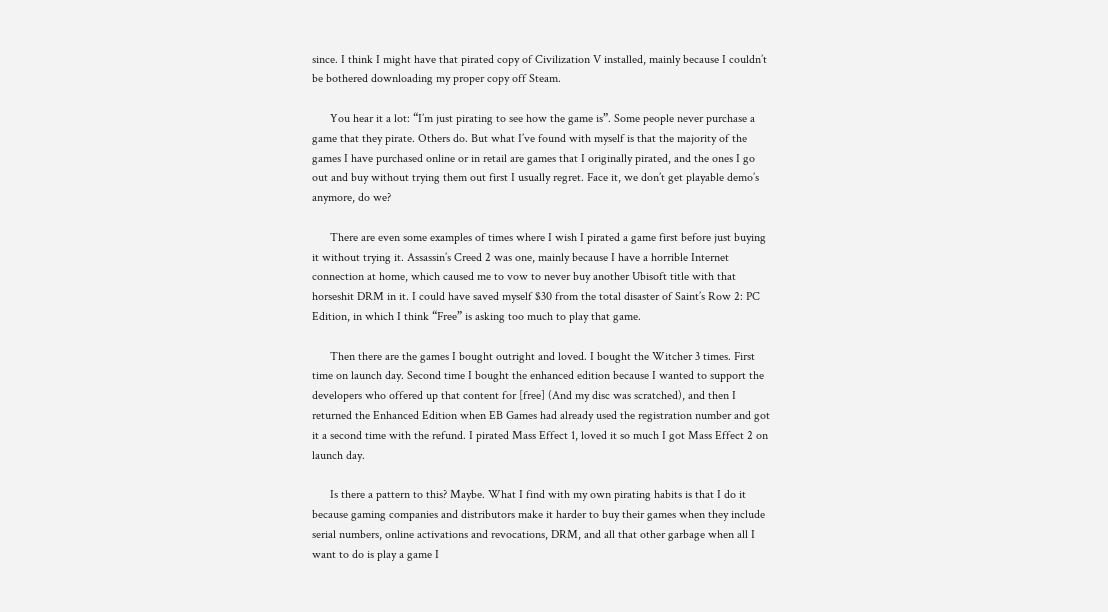since. I think I might have that pirated copy of Civilization V installed, mainly because I couldn’t be bothered downloading my proper copy off Steam.

      You hear it a lot: “I’m just pirating to see how the game is”. Some people never purchase a game that they pirate. Others do. But what I’ve found with myself is that the majority of the games I have purchased online or in retail are games that I originally pirated, and the ones I go out and buy without trying them out first I usually regret. Face it, we don’t get playable demo’s anymore, do we?

      There are even some examples of times where I wish I pirated a game first before just buying it without trying it. Assassin’s Creed 2 was one, mainly because I have a horrible Internet connection at home, which caused me to vow to never buy another Ubisoft title with that horseshit DRM in it. I could have saved myself $30 from the total disaster of Saint’s Row 2: PC Edition, in which I think “Free” is asking too much to play that game.

      Then there are the games I bought outright and loved. I bought the Witcher 3 times. First time on launch day. Second time I bought the enhanced edition because I wanted to support the developers who offered up that content for [free] (And my disc was scratched), and then I returned the Enhanced Edition when EB Games had already used the registration number and got it a second time with the refund. I pirated Mass Effect 1, loved it so much I got Mass Effect 2 on launch day.

      Is there a pattern to this? Maybe. What I find with my own pirating habits is that I do it because gaming companies and distributors make it harder to buy their games when they include serial numbers, online activations and revocations, DRM, and all that other garbage when all I want to do is play a game I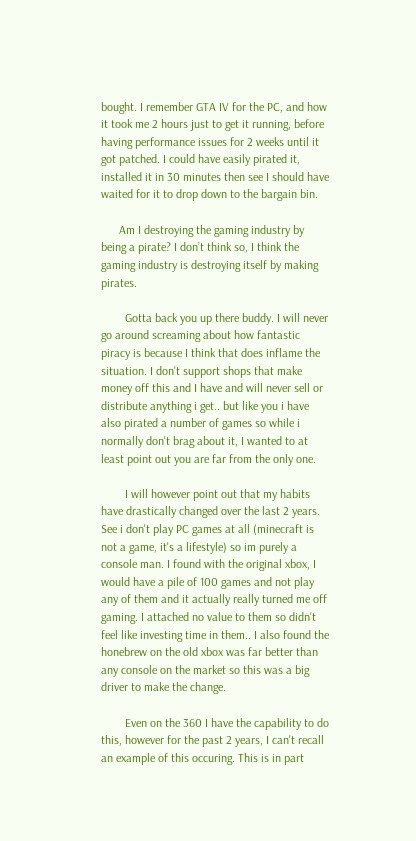bought. I remember GTA IV for the PC, and how it took me 2 hours just to get it running, before having performance issues for 2 weeks until it got patched. I could have easily pirated it, installed it in 30 minutes then see I should have waited for it to drop down to the bargain bin.

      Am I destroying the gaming industry by being a pirate? I don’t think so, I think the gaming industry is destroying itself by making pirates.

        Gotta back you up there buddy. I will never go around screaming about how fantastic piracy is because I think that does inflame the situation. I don't support shops that make money off this and I have and will never sell or distribute anything i get.. but like you i have also pirated a number of games so while i normally don't brag about it, I wanted to at least point out you are far from the only one.

        I will however point out that my habits have drastically changed over the last 2 years. See i don't play PC games at all (minecraft is not a game, it's a lifestyle) so im purely a console man. I found with the original xbox, I would have a pile of 100 games and not play any of them and it actually really turned me off gaming. I attached no value to them so didn't feel like investing time in them.. I also found the honebrew on the old xbox was far better than any console on the market so this was a big driver to make the change.

        Even on the 360 I have the capability to do this, however for the past 2 years, I can't recall an example of this occuring. This is in part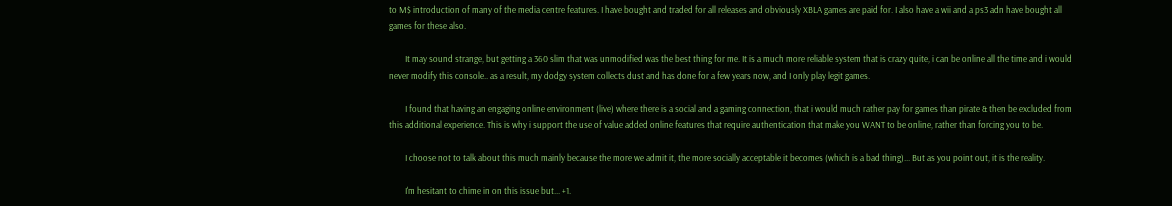to M$ introduction of many of the media centre features. I have bought and traded for all releases and obviously XBLA games are paid for. I also have a wii and a ps3 adn have bought all games for these also.

        It may sound strange, but getting a 360 slim that was unmodified was the best thing for me. It is a much more reliable system that is crazy quite, i can be online all the time and i would never modify this console.. as a result, my dodgy system collects dust and has done for a few years now, and I only play legit games.

        I found that having an engaging online environment (live) where there is a social and a gaming connection, that i would much rather pay for games than pirate & then be excluded from this additional experience. This is why i support the use of value added online features that require authentication that make you WANT to be online, rather than forcing you to be.

        I choose not to talk about this much mainly because the more we admit it, the more socially acceptable it becomes (which is a bad thing)... But as you point out, it is the reality.

        I'm hesitant to chime in on this issue but... +1.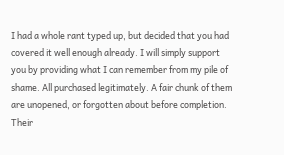I had a whole rant typed up, but decided that you had covered it well enough already. I will simply support you by providing what I can remember from my pile of shame. All purchased legitimately. A fair chunk of them are unopened, or forgotten about before completion. Their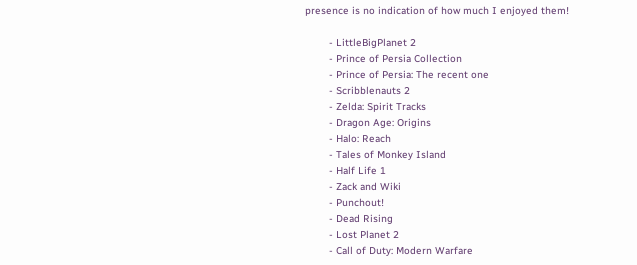presence is no indication of how much I enjoyed them!

        - LittleBigPlanet 2
        - Prince of Persia Collection
        - Prince of Persia: The recent one
        - Scribblenauts 2
        - Zelda: Spirit Tracks
        - Dragon Age: Origins
        - Halo: Reach
        - Tales of Monkey Island
        - Half Life 1
        - Zack and Wiki
        - Punchout!
        - Dead Rising
        - Lost Planet 2
        - Call of Duty: Modern Warfare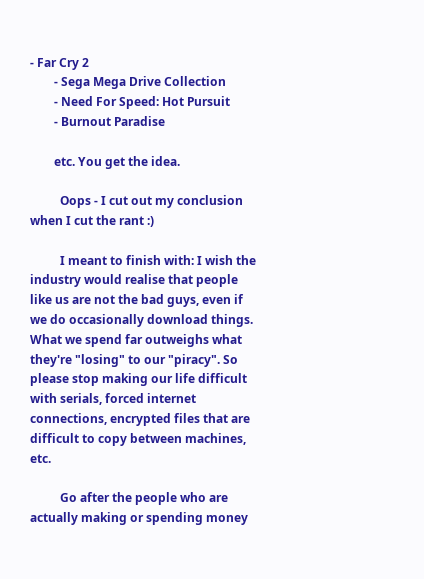- Far Cry 2
        - Sega Mega Drive Collection
        - Need For Speed: Hot Pursuit
        - Burnout Paradise

        etc. You get the idea.

          Oops - I cut out my conclusion when I cut the rant :)

          I meant to finish with: I wish the industry would realise that people like us are not the bad guys, even if we do occasionally download things. What we spend far outweighs what they're "losing" to our "piracy". So please stop making our life difficult with serials, forced internet connections, encrypted files that are difficult to copy between machines, etc.

          Go after the people who are actually making or spending money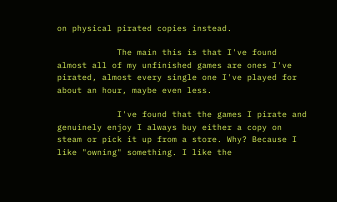on physical pirated copies instead.

            The main this is that I've found almost all of my unfinished games are ones I've pirated, almost every single one I've played for about an hour, maybe even less.

            I've found that the games I pirate and genuinely enjoy I always buy either a copy on steam or pick it up from a store. Why? Because I like "owning" something. I like the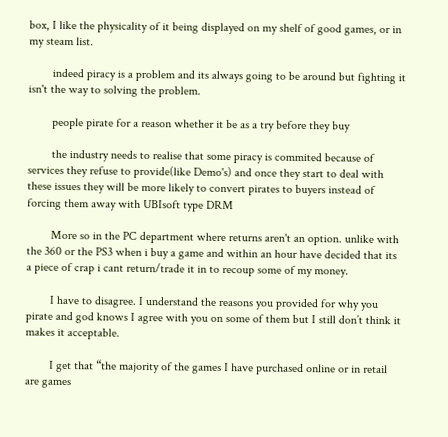box, I like the physicality of it being displayed on my shelf of good games, or in my steam list.

        indeed piracy is a problem and its always going to be around but fighting it isn't the way to solving the problem.

        people pirate for a reason whether it be as a try before they buy

        the industry needs to realise that some piracy is commited because of services they refuse to provide(like Demo's) and once they start to deal with these issues they will be more likely to convert pirates to buyers instead of forcing them away with UBIsoft type DRM

        More so in the PC department where returns aren't an option. unlike with the 360 or the PS3 when i buy a game and within an hour have decided that its a piece of crap i cant return/trade it in to recoup some of my money.

        I have to disagree. I understand the reasons you provided for why you pirate and god knows I agree with you on some of them but I still don’t think it makes it acceptable.

        I get that “the majority of the games I have purchased online or in retail are games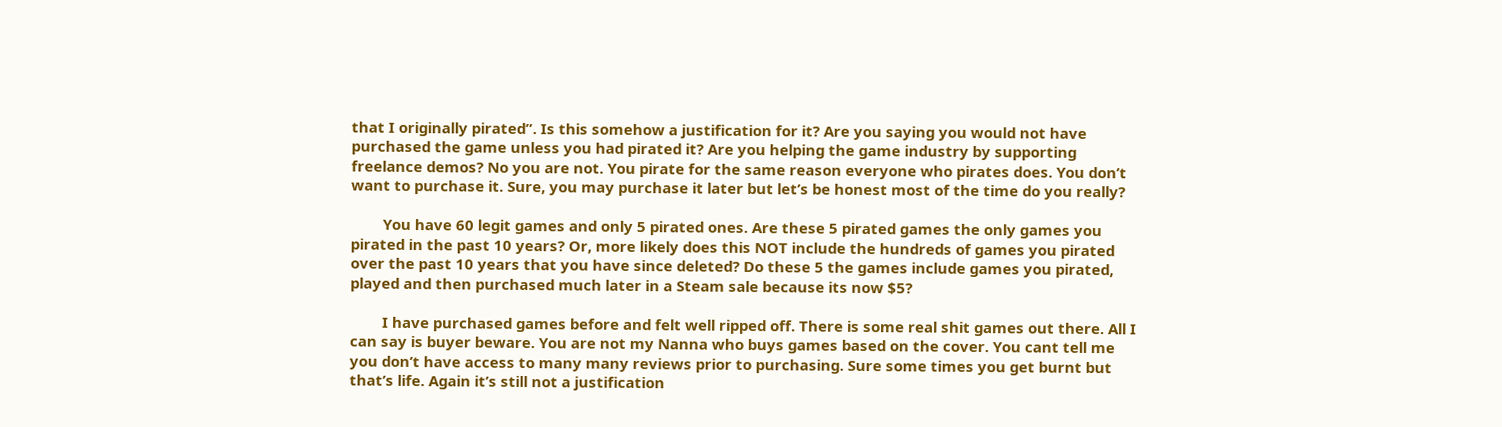that I originally pirated”. Is this somehow a justification for it? Are you saying you would not have purchased the game unless you had pirated it? Are you helping the game industry by supporting freelance demos? No you are not. You pirate for the same reason everyone who pirates does. You don’t want to purchase it. Sure, you may purchase it later but let’s be honest most of the time do you really?

        You have 60 legit games and only 5 pirated ones. Are these 5 pirated games the only games you pirated in the past 10 years? Or, more likely does this NOT include the hundreds of games you pirated over the past 10 years that you have since deleted? Do these 5 the games include games you pirated, played and then purchased much later in a Steam sale because its now $5?

        I have purchased games before and felt well ripped off. There is some real shit games out there. All I can say is buyer beware. You are not my Nanna who buys games based on the cover. You cant tell me you don’t have access to many many reviews prior to purchasing. Sure some times you get burnt but that’s life. Again it’s still not a justification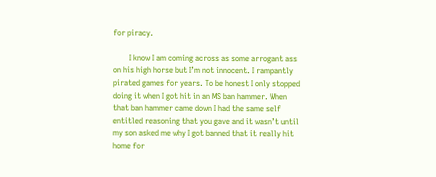for piracy.

        I know I am coming across as some arrogant ass on his high horse but I’m not innocent. I rampantly pirated games for years. To be honest I only stopped doing it when I got hit in an MS ban hammer. When that ban hammer came down I had the same self entitled reasoning that you gave and it wasn’t until my son asked me why I got banned that it really hit home for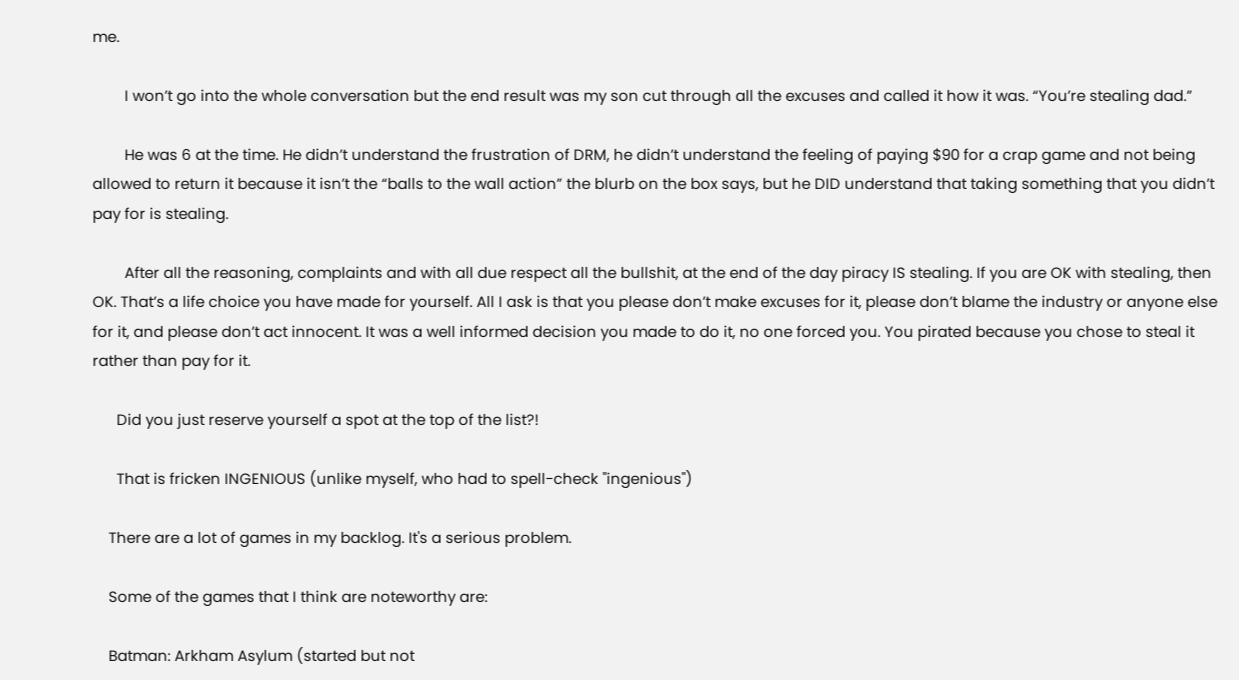me.

        I won’t go into the whole conversation but the end result was my son cut through all the excuses and called it how it was. “You’re stealing dad.”

        He was 6 at the time. He didn’t understand the frustration of DRM, he didn’t understand the feeling of paying $90 for a crap game and not being allowed to return it because it isn’t the “balls to the wall action” the blurb on the box says, but he DID understand that taking something that you didn’t pay for is stealing.

        After all the reasoning, complaints and with all due respect all the bullshit, at the end of the day piracy IS stealing. If you are OK with stealing, then OK. That’s a life choice you have made for yourself. All I ask is that you please don’t make excuses for it, please don’t blame the industry or anyone else for it, and please don’t act innocent. It was a well informed decision you made to do it, no one forced you. You pirated because you chose to steal it rather than pay for it.

      Did you just reserve yourself a spot at the top of the list?!

      That is fricken INGENIOUS (unlike myself, who had to spell-check "ingenious")

    There are a lot of games in my backlog. It's a serious problem.

    Some of the games that I think are noteworthy are:

    Batman: Arkham Asylum (started but not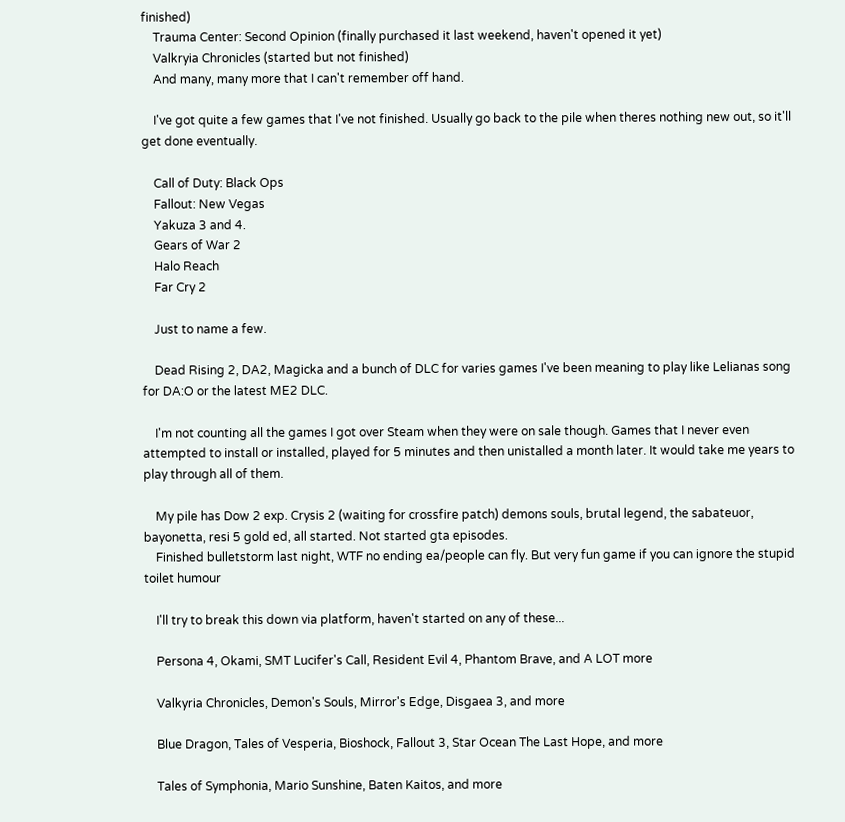finished)
    Trauma Center: Second Opinion (finally purchased it last weekend, haven't opened it yet)
    Valkryia Chronicles (started but not finished)
    And many, many more that I can't remember off hand.

    I've got quite a few games that I've not finished. Usually go back to the pile when theres nothing new out, so it'll get done eventually.

    Call of Duty: Black Ops
    Fallout: New Vegas
    Yakuza 3 and 4.
    Gears of War 2
    Halo Reach
    Far Cry 2

    Just to name a few.

    Dead Rising 2, DA2, Magicka and a bunch of DLC for varies games I've been meaning to play like Lelianas song for DA:O or the latest ME2 DLC.

    I'm not counting all the games I got over Steam when they were on sale though. Games that I never even attempted to install or installed, played for 5 minutes and then unistalled a month later. It would take me years to play through all of them.

    My pile has Dow 2 exp. Crysis 2 (waiting for crossfire patch) demons souls, brutal legend, the sabateuor, bayonetta, resi 5 gold ed, all started. Not started gta episodes.
    Finished bulletstorm last night, WTF no ending ea/people can fly. But very fun game if you can ignore the stupid toilet humour

    I'll try to break this down via platform, haven't started on any of these...

    Persona 4, Okami, SMT Lucifer's Call, Resident Evil 4, Phantom Brave, and A LOT more

    Valkyria Chronicles, Demon's Souls, Mirror's Edge, Disgaea 3, and more

    Blue Dragon, Tales of Vesperia, Bioshock, Fallout 3, Star Ocean The Last Hope, and more

    Tales of Symphonia, Mario Sunshine, Baten Kaitos, and more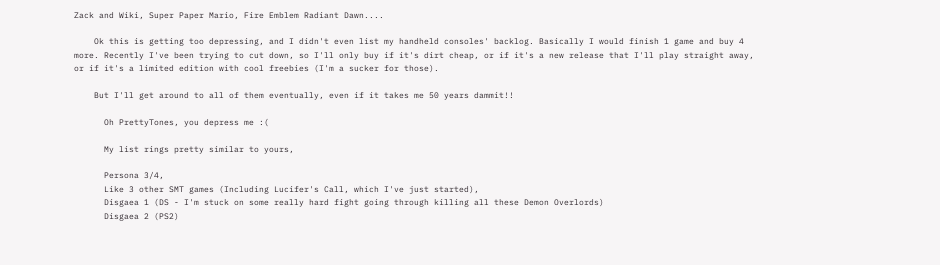Zack and Wiki, Super Paper Mario, Fire Emblem Radiant Dawn....

    Ok this is getting too depressing, and I didn't even list my handheld consoles' backlog. Basically I would finish 1 game and buy 4 more. Recently I've been trying to cut down, so I'll only buy if it's dirt cheap, or if it's a new release that I'll play straight away, or if it's a limited edition with cool freebies (I'm a sucker for those).

    But I'll get around to all of them eventually, even if it takes me 50 years dammit!!

      Oh PrettyTones, you depress me :(

      My list rings pretty similar to yours,

      Persona 3/4,
      Like 3 other SMT games (Including Lucifer's Call, which I've just started),
      Disgaea 1 (DS - I'm stuck on some really hard fight going through killing all these Demon Overlords)
      Disgaea 2 (PS2)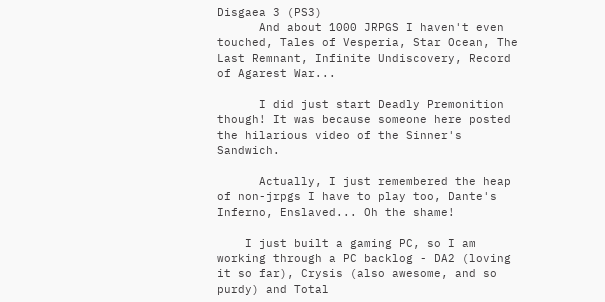Disgaea 3 (PS3)
      And about 1000 JRPGS I haven't even touched, Tales of Vesperia, Star Ocean, The Last Remnant, Infinite Undiscovery, Record of Agarest War...

      I did just start Deadly Premonition though! It was because someone here posted the hilarious video of the Sinner's Sandwich.

      Actually, I just remembered the heap of non-jrpgs I have to play too, Dante's Inferno, Enslaved... Oh the shame!

    I just built a gaming PC, so I am working through a PC backlog - DA2 (loving it so far), Crysis (also awesome, and so purdy) and Total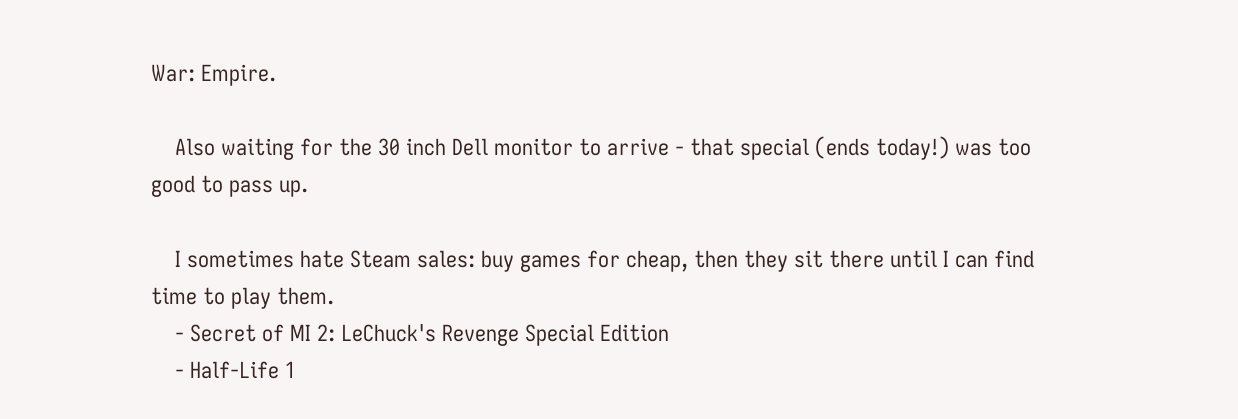War: Empire.

    Also waiting for the 30 inch Dell monitor to arrive - that special (ends today!) was too good to pass up.

    I sometimes hate Steam sales: buy games for cheap, then they sit there until I can find time to play them.
    - Secret of MI 2: LeChuck's Revenge Special Edition
    - Half-Life 1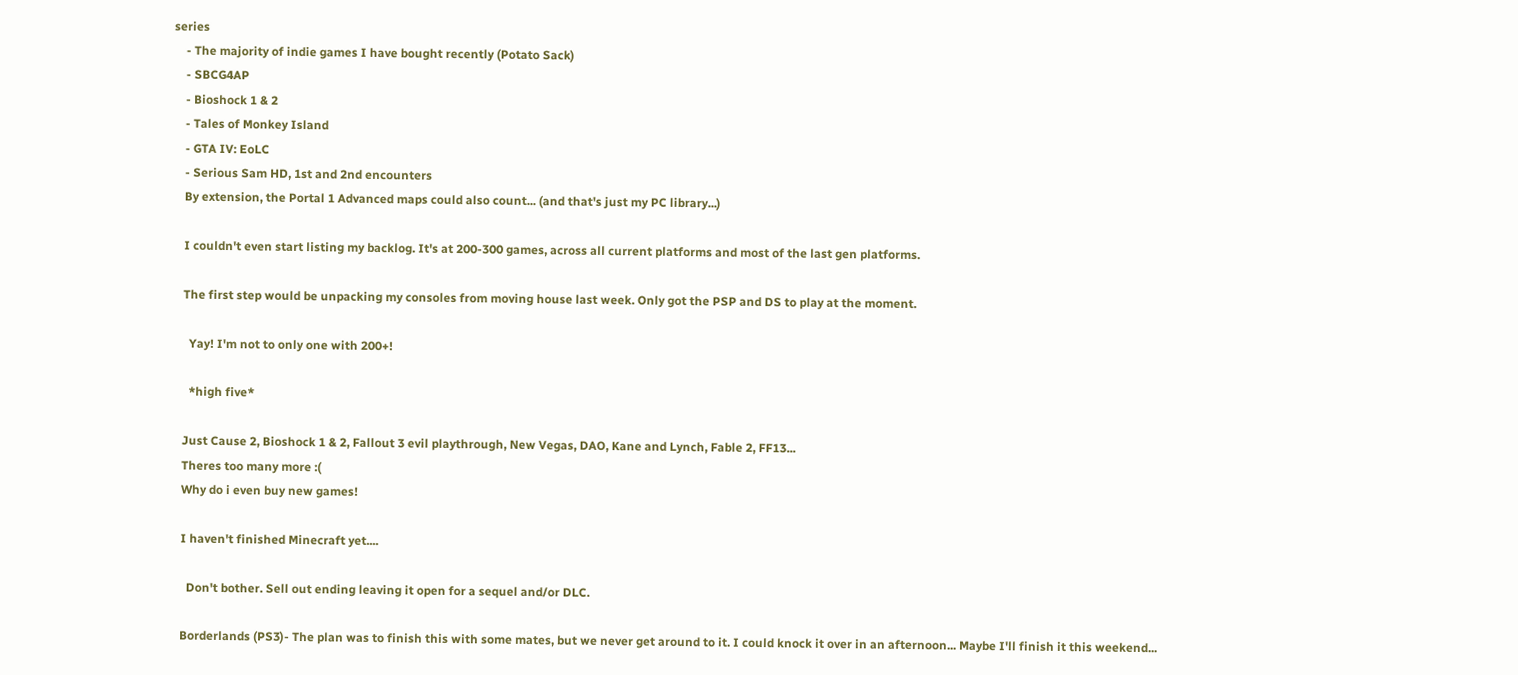series
    - The majority of indie games I have bought recently (Potato Sack)
    - SBCG4AP
    - Bioshock 1 & 2
    - Tales of Monkey Island
    - GTA IV: EoLC
    - Serious Sam HD, 1st and 2nd encounters
    By extension, the Portal 1 Advanced maps could also count... (and that's just my PC library...)

    I couldn't even start listing my backlog. It's at 200-300 games, across all current platforms and most of the last gen platforms.

    The first step would be unpacking my consoles from moving house last week. Only got the PSP and DS to play at the moment.

      Yay! I'm not to only one with 200+!

      *high five*

    Just Cause 2, Bioshock 1 & 2, Fallout 3 evil playthrough, New Vegas, DAO, Kane and Lynch, Fable 2, FF13...
    Theres too many more :(
    Why do i even buy new games!

    I haven't finished Minecraft yet....

      Don't bother. Sell out ending leaving it open for a sequel and/or DLC.

    Borderlands (PS3)- The plan was to finish this with some mates, but we never get around to it. I could knock it over in an afternoon... Maybe I'll finish it this weekend...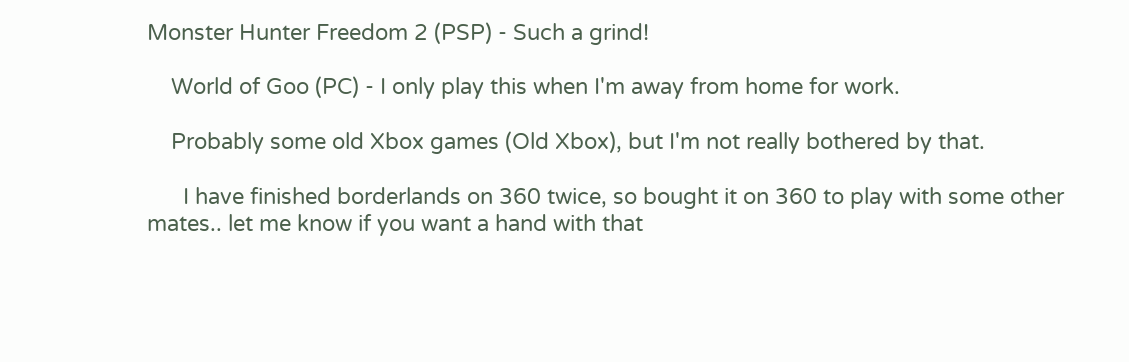Monster Hunter Freedom 2 (PSP) - Such a grind!

    World of Goo (PC) - I only play this when I'm away from home for work.

    Probably some old Xbox games (Old Xbox), but I'm not really bothered by that.

      I have finished borderlands on 360 twice, so bought it on 360 to play with some other mates.. let me know if you want a hand with that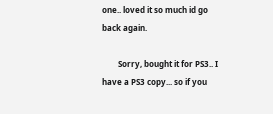one.. loved it so much id go back again.

        Sorry, bought it for PS3.. I have a PS3 copy... so if you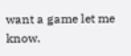want a game let me know.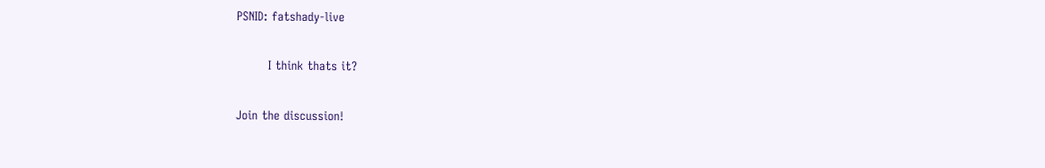PSNID: fatshady-live

        I think thats it?

Join the discussion!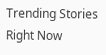Trending Stories Right Now